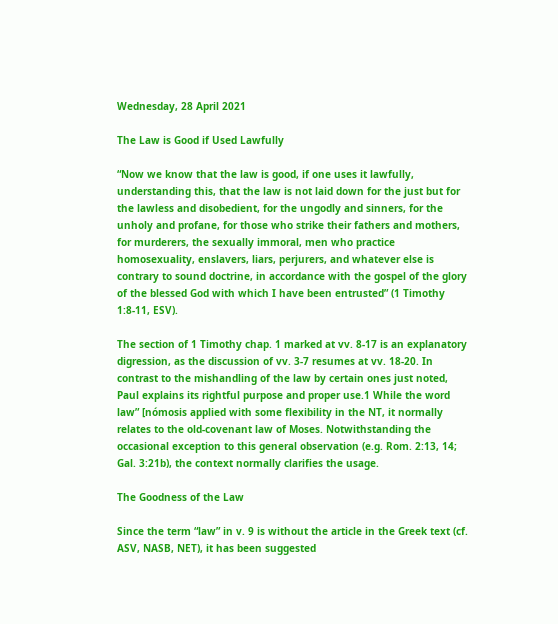Wednesday, 28 April 2021

The Law is Good if Used Lawfully

“Now we know that the law is good, if one uses it lawfully, understanding this, that the law is not laid down for the just but for the lawless and disobedient, for the ungodly and sinners, for the unholy and profane, for those who strike their fathers and mothers, for murderers, the sexually immoral, men who practice homosexuality, enslavers, liars, perjurers, and whatever else is contrary to sound doctrine, in accordance with the gospel of the glory of the blessed God with which I have been entrusted” (1 Timothy 1:8-11, ESV).

The section of 1 Timothy chap. 1 marked at vv. 8-17 is an explanatory digression, as the discussion of vv. 3-7 resumes at vv. 18-20. In contrast to the mishandling of the law by certain ones just noted, Paul explains its rightful purpose and proper use.1 While the word law” [nómosis applied with some flexibility in the NT, it normally relates to the old-covenant law of Moses. Notwithstanding the occasional exception to this general observation (e.g. Rom. 2:13, 14; Gal. 3:21b), the context normally clarifies the usage.

The Goodness of the Law

Since the term “law” in v. 9 is without the article in the Greek text (cf. ASV, NASB, NET), it has been suggested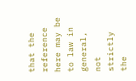that the reference here may be to law in general, not strictly the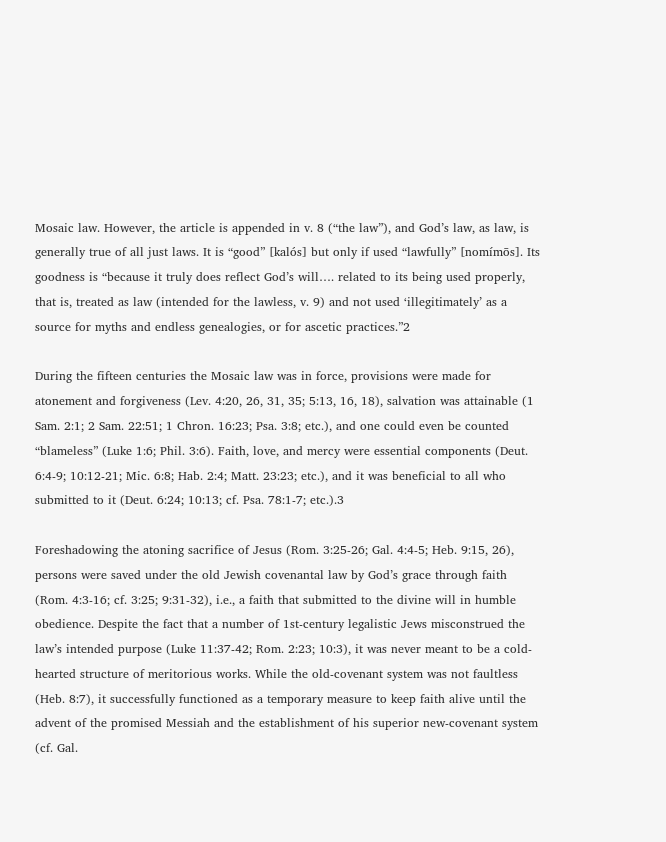Mosaic law. However, the article is appended in v. 8 (“the law”), and God’s law, as law, is generally true of all just laws. It is “good” [kalós] but only if used “lawfully” [nomímōs]. Its goodness is “because it truly does reflect God’s will…. related to its being used properly, that is, treated as law (intended for the lawless, v. 9) and not used ‘illegitimately’ as a source for myths and endless genealogies, or for ascetic practices.”2

During the fifteen centuries the Mosaic law was in force, provisions were made for atonement and forgiveness (Lev. 4:20, 26, 31, 35; 5:13, 16, 18), salvation was attainable (1 Sam. 2:1; 2 Sam. 22:51; 1 Chron. 16:23; Psa. 3:8; etc.), and one could even be counted “blameless” (Luke 1:6; Phil. 3:6). Faith, love, and mercy were essential components (Deut. 6:4-9; 10:12-21; Mic. 6:8; Hab. 2:4; Matt. 23:23; etc.), and it was beneficial to all who submitted to it (Deut. 6:24; 10:13; cf. Psa. 78:1-7; etc.).3

Foreshadowing the atoning sacrifice of Jesus (Rom. 3:25-26; Gal. 4:4-5; Heb. 9:15, 26), persons were saved under the old Jewish covenantal law by God’s grace through faith (Rom. 4:3-16; cf. 3:25; 9:31-32), i.e., a faith that submitted to the divine will in humble obedience. Despite the fact that a number of 1st-century legalistic Jews misconstrued the law’s intended purpose (Luke 11:37-42; Rom. 2:23; 10:3), it was never meant to be a cold-hearted structure of meritorious works. While the old-covenant system was not faultless (Heb. 8:7), it successfully functioned as a temporary measure to keep faith alive until the advent of the promised Messiah and the establishment of his superior new-covenant system (cf. Gal.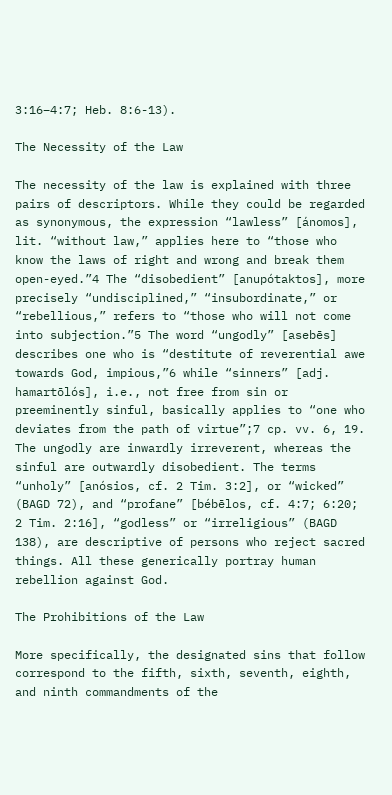3:16–4:7; Heb. 8:6-13).

The Necessity of the Law

The necessity of the law is explained with three pairs of descriptors. While they could be regarded as synonymous, the expression “lawless” [ánomos], lit. “without law,” applies here to “those who know the laws of right and wrong and break them open-eyed.”4 The “disobedient” [anupótaktos], more precisely “undisciplined,” “insubordinate,” or “rebellious,” refers to “those who will not come into subjection.”5 The word “ungodly” [asebēs] describes one who is “destitute of reverential awe towards God, impious,”6 while “sinners” [adj. hamartōlós], i.e., not free from sin or preeminently sinful, basically applies to “one who deviates from the path of virtue”;7 cp. vv. 6, 19. The ungodly are inwardly irreverent, whereas the sinful are outwardly disobedient. The terms “unholy” [anósios, cf. 2 Tim. 3:2], or “wicked” (BAGD 72), and “profane” [bébēlos, cf. 4:7; 6:20; 2 Tim. 2:16], “godless” or “irreligious” (BAGD 138), are descriptive of persons who reject sacred things. All these generically portray human rebellion against God.

The Prohibitions of the Law

More specifically, the designated sins that follow correspond to the fifth, sixth, seventh, eighth, and ninth commandments of the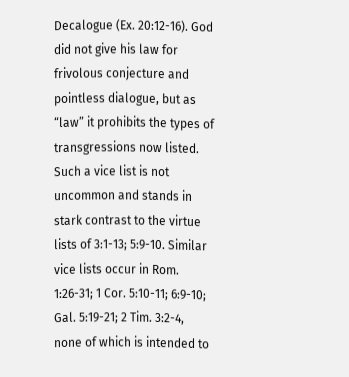Decalogue (Ex. 20:12-16). God did not give his law for frivolous conjecture and pointless dialogue, but as “law” it prohibits the types of transgressions now listed. Such a vice list is not uncommon and stands in stark contrast to the virtue lists of 3:1-13; 5:9-10. Similar vice lists occur in Rom. 1:26-31; 1 Cor. 5:10-11; 6:9-10; Gal. 5:19-21; 2 Tim. 3:2-4, none of which is intended to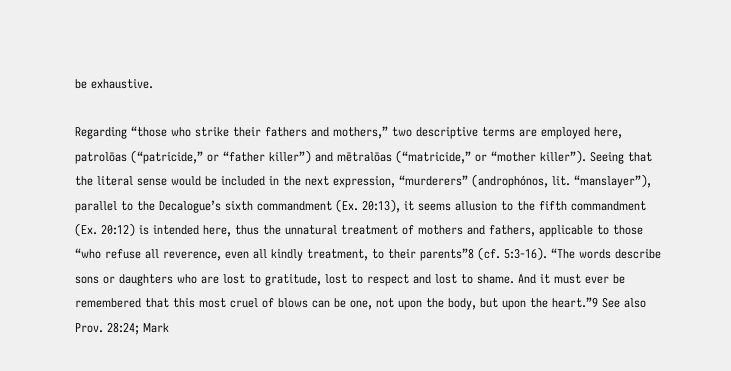be exhaustive.

Regarding “those who strike their fathers and mothers,” two descriptive terms are employed here, patrolōas (“patricide,” or “father killer”) and mētralōas (“matricide,” or “mother killer”). Seeing that the literal sense would be included in the next expression, “murderers” (androphónos, lit. “manslayer”), parallel to the Decalogue’s sixth commandment (Ex. 20:13), it seems allusion to the fifth commandment (Ex. 20:12) is intended here, thus the unnatural treatment of mothers and fathers, applicable to those “who refuse all reverence, even all kindly treatment, to their parents”8 (cf. 5:3-16). “The words describe sons or daughters who are lost to gratitude, lost to respect and lost to shame. And it must ever be remembered that this most cruel of blows can be one, not upon the body, but upon the heart.”9 See also Prov. 28:24; Mark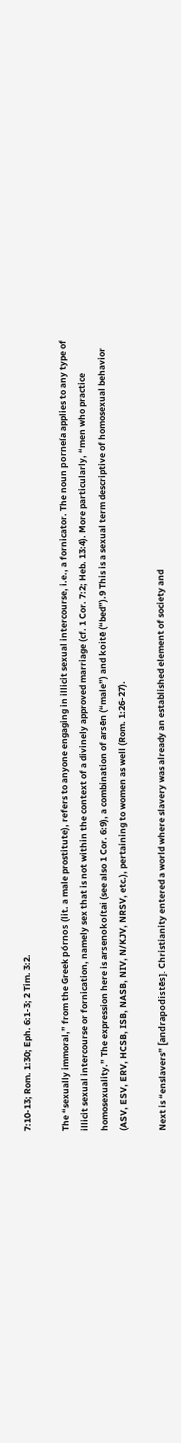7:10-13; Rom. 1:30; Eph. 6:1-3; 2 Tim. 3:2.

The “sexually immoral,” from the Greek pórnos (lit. a male prostitute), refers to anyone engaging in illicit sexual intercourse, i.e., a fornicator. The noun porneía applies to any type of illicit sexual intercourse or fornication, namely sex that is not within the context of a divinely approved marriage (cf. 1 Cor. 7:2; Heb. 13:4). More particularly, “men who practice homosexuality.” The expression here is arsenokoítai (see also 1 Cor. 6:9), a combination of arsēn (“male”) and koitē (“bed”).9 This is a sexual term descriptive of homosexual behavior (ASV, ESV, ERV, HCSB, ISB, NASB, NIV, N/KJV, NRSV, etc.), pertaining to women as well (Rom. 1:26-27).

Next is “enslavers” [andrapodistēs]. Christianity entered a world where slavery was already an established element of society and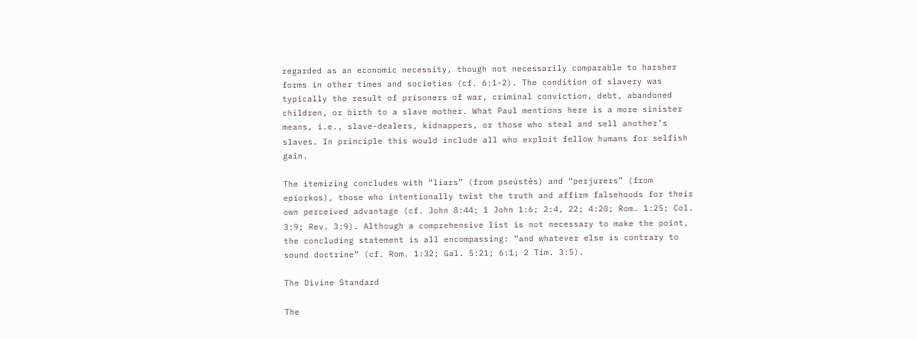regarded as an economic necessity, though not necessarily comparable to harsher forms in other times and societies (cf. 6:1-2). The condition of slavery was typically the result of prisoners of war, criminal conviction, debt, abandoned children, or birth to a slave mother. What Paul mentions here is a more sinister means, i.e., slave-dealers, kidnappers, or those who steal and sell another’s slaves. In principle this would include all who exploit fellow humans for selfish gain.

The itemizing concludes with “liars” (from pseústēs) and “perjurers” (from epíorkos), those who intentionally twist the truth and affirm falsehoods for their own perceived advantage (cf. John 8:44; 1 John 1:6; 2:4, 22; 4:20; Rom. 1:25; Col. 3:9; Rev. 3:9). Although a comprehensive list is not necessary to make the point, the concluding statement is all encompassing: “and whatever else is contrary to sound doctrine” (cf. Rom. 1:32; Gal. 5:21; 6:1; 2 Tim. 3:5).

The Divine Standard

The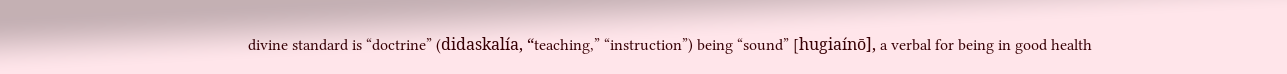divine standard is “doctrine” (didaskalía, “teaching,” “instruction”) being “sound” [hugiaínō], a verbal for being in good health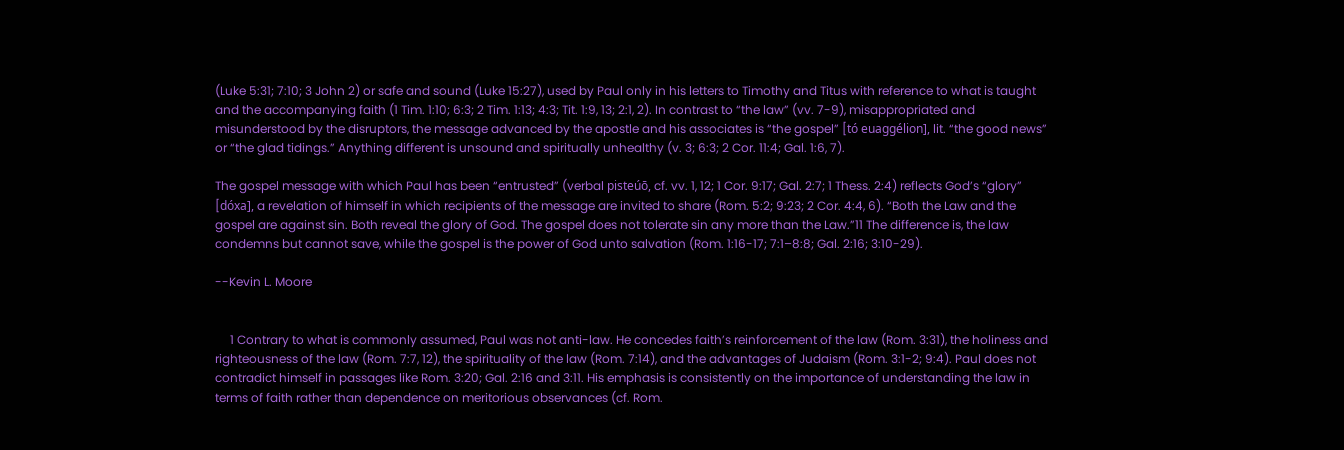(Luke 5:31; 7:10; 3 John 2) or safe and sound (Luke 15:27), used by Paul only in his letters to Timothy and Titus with reference to what is taught and the accompanying faith (1 Tim. 1:10; 6:3; 2 Tim. 1:13; 4:3; Tit. 1:9, 13; 2:1, 2). In contrast to “the law” (vv. 7-9), misappropriated and misunderstood by the disruptors, the message advanced by the apostle and his associates is “the gospel” [tó euaggélion], lit. “the good news” or “the glad tidings.” Anything different is unsound and spiritually unhealthy (v. 3; 6:3; 2 Cor. 11:4; Gal. 1:6, 7).

The gospel message with which Paul has been “entrusted” (verbal pisteúō, cf. vv. 1, 12; 1 Cor. 9:17; Gal. 2:7; 1 Thess. 2:4) reflects God’s “glory” [dóxa], a revelation of himself in which recipients of the message are invited to share (Rom. 5:2; 9:23; 2 Cor. 4:4, 6). “Both the Law and the gospel are against sin. Both reveal the glory of God. The gospel does not tolerate sin any more than the Law.”11 The difference is, the law condemns but cannot save, while the gospel is the power of God unto salvation (Rom. 1:16-17; 7:1–8:8; Gal. 2:16; 3:10-29).

--Kevin L. Moore


     1 Contrary to what is commonly assumed, Paul was not anti-law. He concedes faith’s reinforcement of the law (Rom. 3:31), the holiness and righteousness of the law (Rom. 7:7, 12), the spirituality of the law (Rom. 7:14), and the advantages of Judaism (Rom. 3:1-2; 9:4). Paul does not contradict himself in passages like Rom. 3:20; Gal. 2:16 and 3:11. His emphasis is consistently on the importance of understanding the law in terms of faith rather than dependence on meritorious observances (cf. Rom.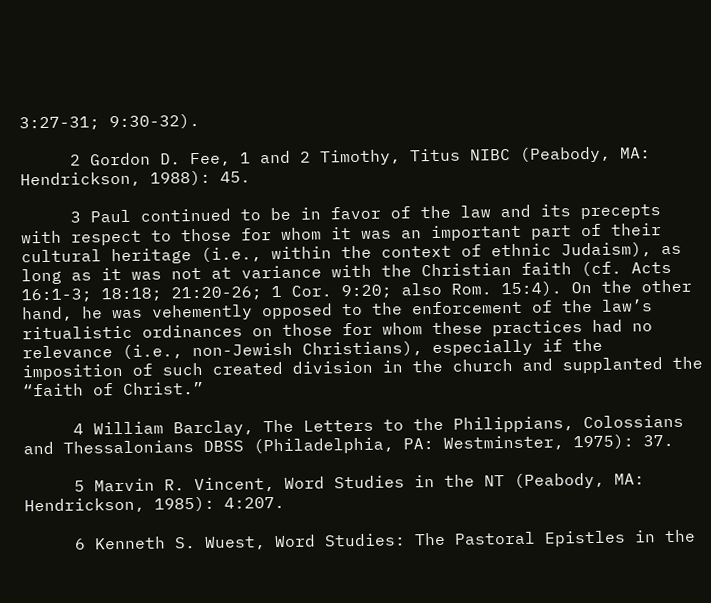3:27-31; 9:30-32).

     2 Gordon D. Fee, 1 and 2 Timothy, Titus NIBC (Peabody, MA: Hendrickson, 1988): 45.

     3 Paul continued to be in favor of the law and its precepts with respect to those for whom it was an important part of their cultural heritage (i.e., within the context of ethnic Judaism), as long as it was not at variance with the Christian faith (cf. Acts 16:1-3; 18:18; 21:20-26; 1 Cor. 9:20; also Rom. 15:4). On the other hand, he was vehemently opposed to the enforcement of the law’s ritualistic ordinances on those for whom these practices had no relevance (i.e., non-Jewish Christians), especially if the imposition of such created division in the church and supplanted the “faith of Christ.”

     4 William Barclay, The Letters to the Philippians, Colossians and Thessalonians DBSS (Philadelphia, PA: Westminster, 1975): 37.

     5 Marvin R. Vincent, Word Studies in the NT (Peabody, MA: Hendrickson, 1985): 4:207.

     6 Kenneth S. Wuest, Word Studies: The Pastoral Epistles in the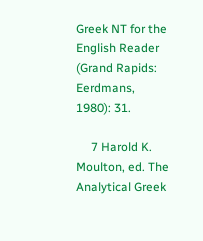Greek NT for the English Reader (Grand Rapids: Eerdmans, 1980): 31.

     7 Harold K. Moulton, ed. The Analytical Greek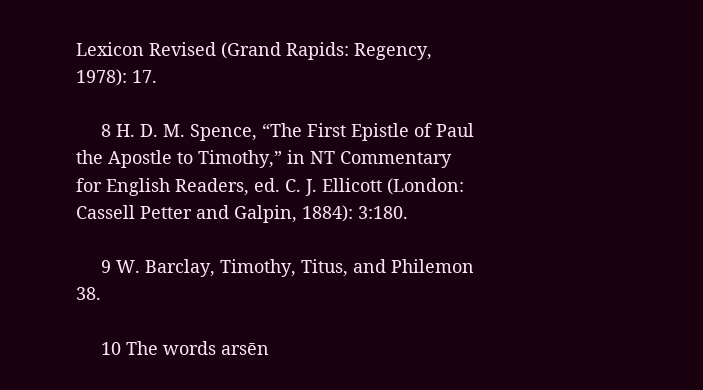Lexicon Revised (Grand Rapids: Regency, 1978): 17.

     8 H. D. M. Spence, “The First Epistle of Paul the Apostle to Timothy,” in NT Commentary for English Readers, ed. C. J. Ellicott (London: Cassell Petter and Galpin, 1884): 3:180.

     9 W. Barclay, Timothy, Titus, and Philemon 38.

     10 The words arsēn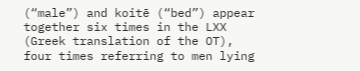(“male”) and koitē (“bed”) appear together six times in the LXX (Greek translation of the OT), four times referring to men lying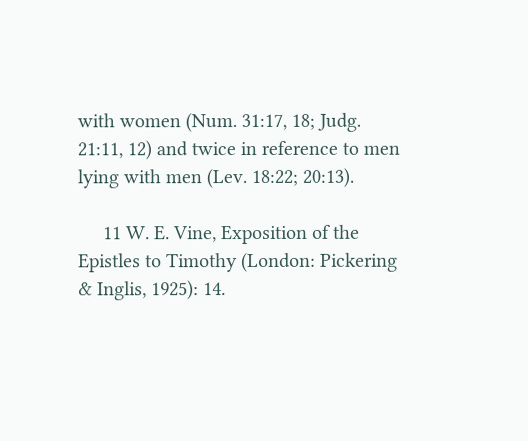with women (Num. 31:17, 18; Judg. 21:11, 12) and twice in reference to men lying with men (Lev. 18:22; 20:13).

     11 W. E. Vine, Exposition of the Epistles to Timothy (London: Pickering & Inglis, 1925): 14.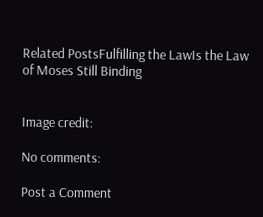Related PostsFulfilling the LawIs the Law of Moses Still Binding


Image credit:

No comments:

Post a Comment